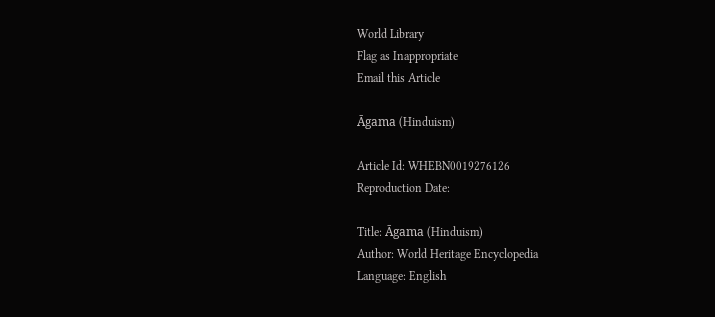World Library
Flag as Inappropriate
Email this Article

Āgama (Hinduism)

Article Id: WHEBN0019276126
Reproduction Date:

Title: Āgama (Hinduism)
Author: World Heritage Encyclopedia
Language: English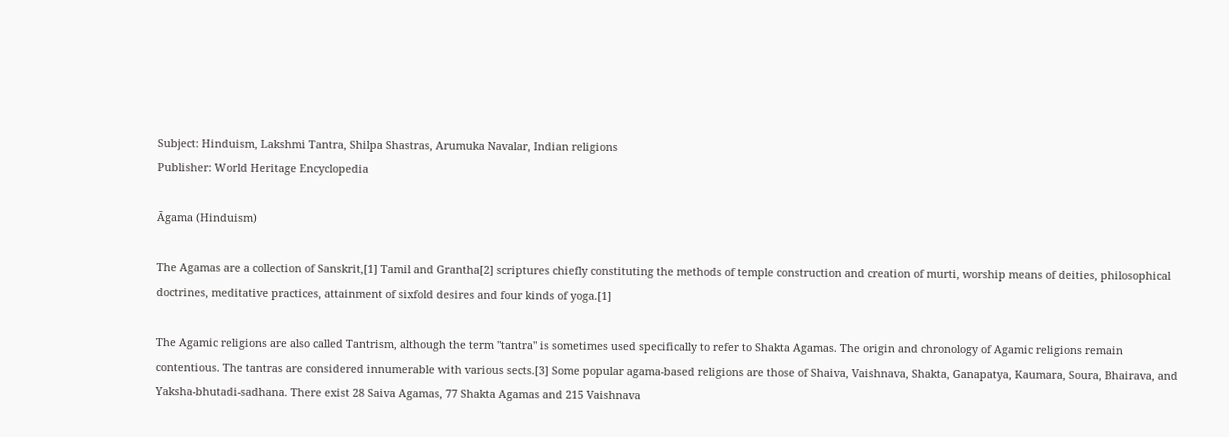Subject: Hinduism, Lakshmi Tantra, Shilpa Shastras, Arumuka Navalar, Indian religions
Publisher: World Heritage Encyclopedia

Āgama (Hinduism)

The Agamas are a collection of Sanskrit,[1] Tamil and Grantha[2] scriptures chiefly constituting the methods of temple construction and creation of murti, worship means of deities, philosophical doctrines, meditative practices, attainment of sixfold desires and four kinds of yoga.[1]

The Agamic religions are also called Tantrism, although the term "tantra" is sometimes used specifically to refer to Shakta Agamas. The origin and chronology of Agamic religions remain contentious. The tantras are considered innumerable with various sects.[3] Some popular agama-based religions are those of Shaiva, Vaishnava, Shakta, Ganapatya, Kaumara, Soura, Bhairava, and Yaksha-bhutadi-sadhana. There exist 28 Saiva Agamas, 77 Shakta Agamas and 215 Vaishnava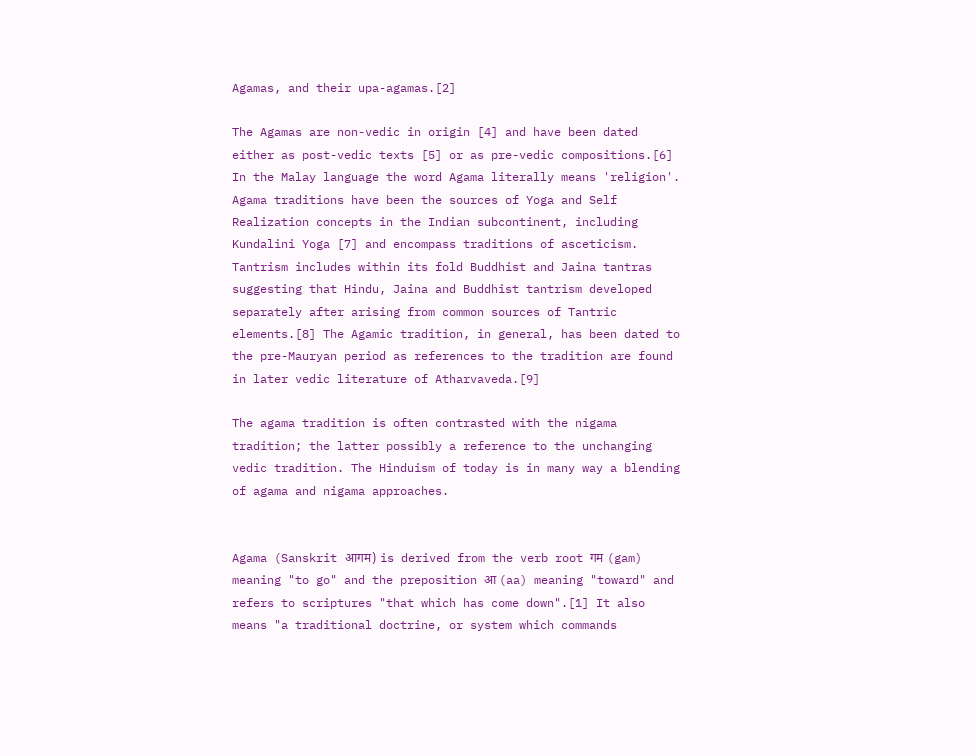Agamas, and their upa-agamas.[2]

The Agamas are non-vedic in origin [4] and have been dated either as post-vedic texts [5] or as pre-vedic compositions.[6] In the Malay language the word Agama literally means 'religion'. Agama traditions have been the sources of Yoga and Self Realization concepts in the Indian subcontinent, including Kundalini Yoga [7] and encompass traditions of asceticism. Tantrism includes within its fold Buddhist and Jaina tantras suggesting that Hindu, Jaina and Buddhist tantrism developed separately after arising from common sources of Tantric elements.[8] The Agamic tradition, in general, has been dated to the pre-Mauryan period as references to the tradition are found in later vedic literature of Atharvaveda.[9]

The agama tradition is often contrasted with the nigama tradition; the latter possibly a reference to the unchanging vedic tradition. The Hinduism of today is in many way a blending of agama and nigama approaches.


Agama (Sanskrit आगम) is derived from the verb root गम (gam) meaning "to go" and the preposition आ (aa) meaning "toward" and refers to scriptures "that which has come down".[1] It also means "a traditional doctrine, or system which commands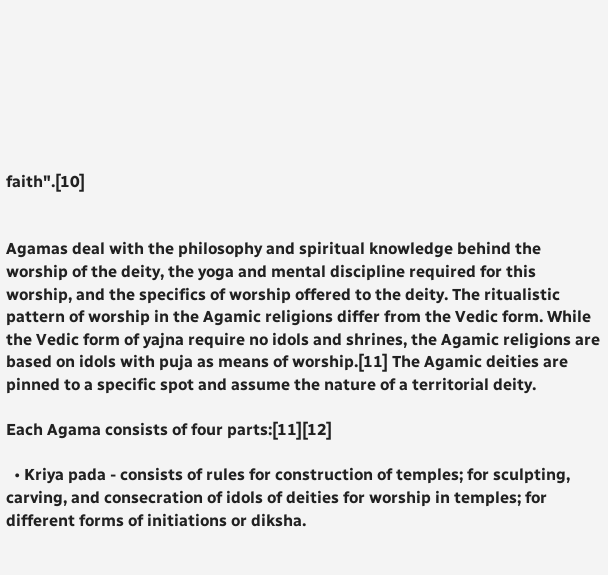faith".[10]


Agamas deal with the philosophy and spiritual knowledge behind the worship of the deity, the yoga and mental discipline required for this worship, and the specifics of worship offered to the deity. The ritualistic pattern of worship in the Agamic religions differ from the Vedic form. While the Vedic form of yajna require no idols and shrines, the Agamic religions are based on idols with puja as means of worship.[11] The Agamic deities are pinned to a specific spot and assume the nature of a territorial deity.

Each Agama consists of four parts:[11][12]

  • Kriya pada - consists of rules for construction of temples; for sculpting, carving, and consecration of idols of deities for worship in temples; for different forms of initiations or diksha.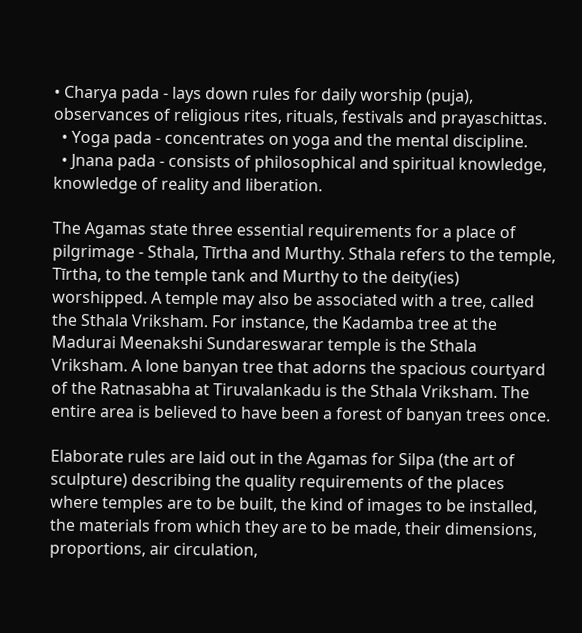• Charya pada - lays down rules for daily worship (puja), observances of religious rites, rituals, festivals and prayaschittas.
  • Yoga pada - concentrates on yoga and the mental discipline.
  • Jnana pada - consists of philosophical and spiritual knowledge, knowledge of reality and liberation.

The Agamas state three essential requirements for a place of pilgrimage - Sthala, Tīrtha and Murthy. Sthala refers to the temple, Tīrtha, to the temple tank and Murthy to the deity(ies) worshipped. A temple may also be associated with a tree, called the Sthala Vriksham. For instance, the Kadamba tree at the Madurai Meenakshi Sundareswarar temple is the Sthala Vriksham. A lone banyan tree that adorns the spacious courtyard of the Ratnasabha at Tiruvalankadu is the Sthala Vriksham. The entire area is believed to have been a forest of banyan trees once.

Elaborate rules are laid out in the Agamas for Silpa (the art of sculpture) describing the quality requirements of the places where temples are to be built, the kind of images to be installed, the materials from which they are to be made, their dimensions, proportions, air circulation,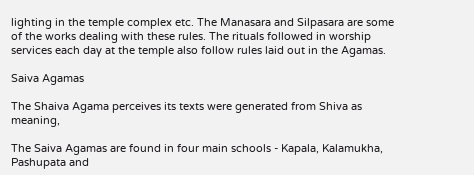lighting in the temple complex etc. The Manasara and Silpasara are some of the works dealing with these rules. The rituals followed in worship services each day at the temple also follow rules laid out in the Agamas.

Saiva Agamas

The Shaiva Agama perceives its texts were generated from Shiva as meaning,

The Saiva Agamas are found in four main schools - Kapala, Kalamukha, Pashupata and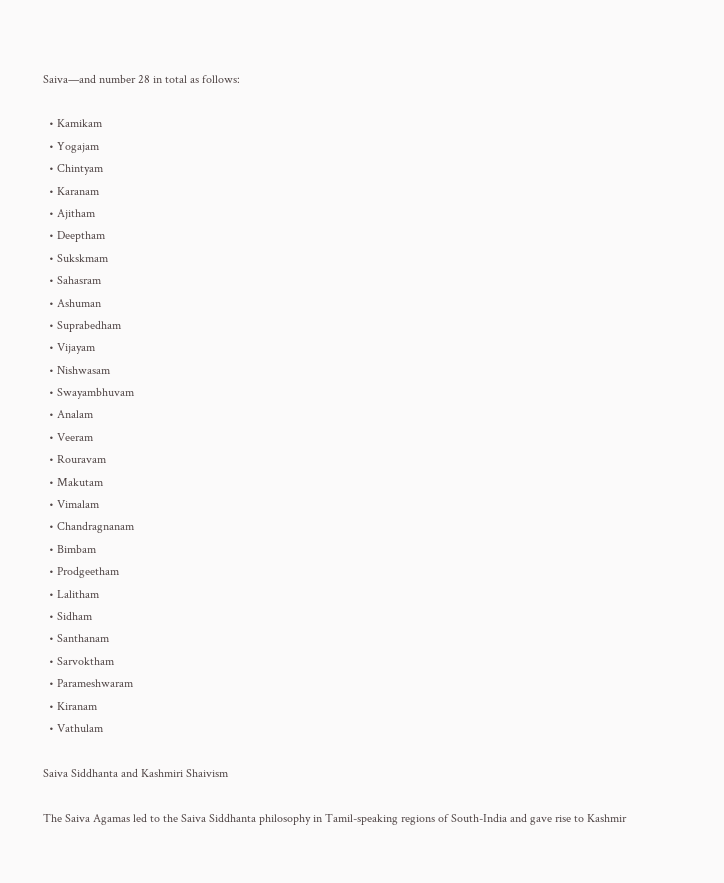Saiva—and number 28 in total as follows:

  • Kamikam
  • Yogajam
  • Chintyam
  • Karanam
  • Ajitham
  • Deeptham
  • Sukskmam
  • Sahasram
  • Ashuman
  • Suprabedham
  • Vijayam
  • Nishwasam
  • Swayambhuvam
  • Analam
  • Veeram
  • Rouravam
  • Makutam
  • Vimalam
  • Chandragnanam
  • Bimbam
  • Prodgeetham
  • Lalitham
  • Sidham
  • Santhanam
  • Sarvoktham
  • Parameshwaram
  • Kiranam
  • Vathulam

Saiva Siddhanta and Kashmiri Shaivism

The Saiva Agamas led to the Saiva Siddhanta philosophy in Tamil-speaking regions of South-India and gave rise to Kashmir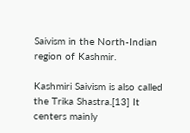Saivism in the North-Indian region of Kashmir.

Kashmiri Saivism is also called the Trika Shastra.[13] It centers mainly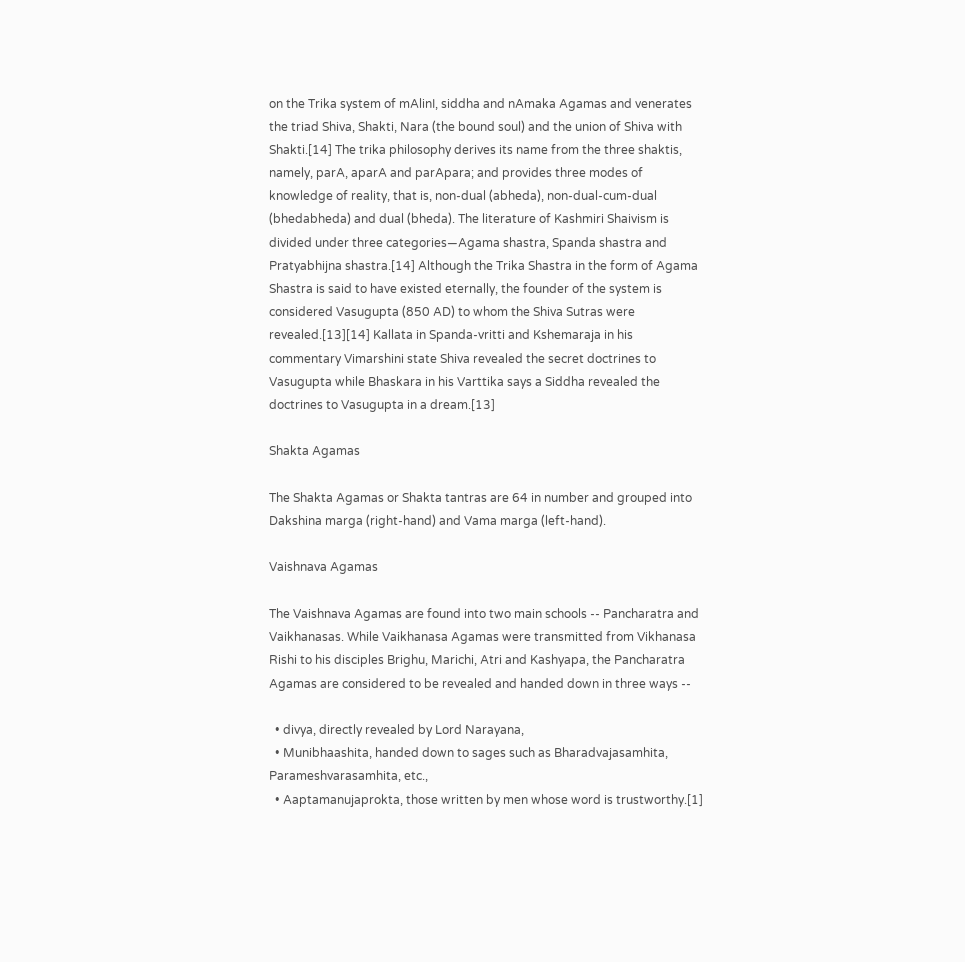on the Trika system of mAlinI, siddha and nAmaka Agamas and venerates the triad Shiva, Shakti, Nara (the bound soul) and the union of Shiva with Shakti.[14] The trika philosophy derives its name from the three shaktis, namely, parA, aparA and parApara; and provides three modes of knowledge of reality, that is, non-dual (abheda), non-dual-cum-dual (bhedabheda) and dual (bheda). The literature of Kashmiri Shaivism is divided under three categories—Agama shastra, Spanda shastra and Pratyabhijna shastra.[14] Although the Trika Shastra in the form of Agama Shastra is said to have existed eternally, the founder of the system is considered Vasugupta (850 AD) to whom the Shiva Sutras were revealed.[13][14] Kallata in Spanda-vritti and Kshemaraja in his commentary Vimarshini state Shiva revealed the secret doctrines to Vasugupta while Bhaskara in his Varttika says a Siddha revealed the doctrines to Vasugupta in a dream.[13]

Shakta Agamas

The Shakta Agamas or Shakta tantras are 64 in number and grouped into Dakshina marga (right-hand) and Vama marga (left-hand).

Vaishnava Agamas

The Vaishnava Agamas are found into two main schools -- Pancharatra and Vaikhanasas. While Vaikhanasa Agamas were transmitted from Vikhanasa Rishi to his disciples Brighu, Marichi, Atri and Kashyapa, the Pancharatra Agamas are considered to be revealed and handed down in three ways --

  • divya, directly revealed by Lord Narayana,
  • Munibhaashita, handed down to sages such as Bharadvajasamhita, Parameshvarasamhita, etc.,
  • Aaptamanujaprokta, those written by men whose word is trustworthy.[1]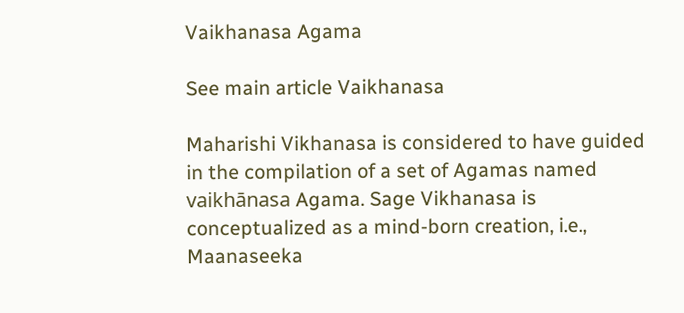Vaikhanasa Agama

See main article Vaikhanasa

Maharishi Vikhanasa is considered to have guided in the compilation of a set of Agamas named vaikhānasa Agama. Sage Vikhanasa is conceptualized as a mind-born creation, i.e., Maanaseeka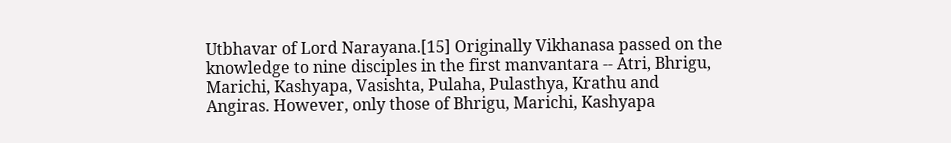Utbhavar of Lord Narayana.[15] Originally Vikhanasa passed on the knowledge to nine disciples in the first manvantara -- Atri, Bhrigu, Marichi, Kashyapa, Vasishta, Pulaha, Pulasthya, Krathu and Angiras. However, only those of Bhrigu, Marichi, Kashyapa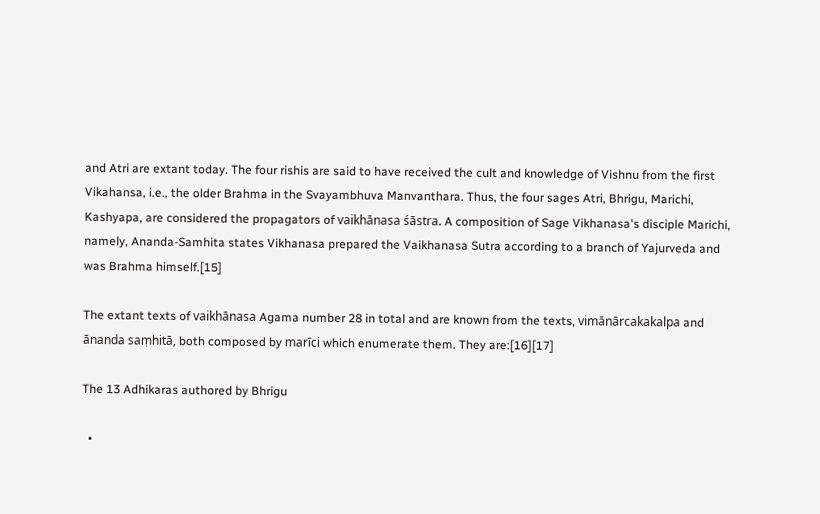and Atri are extant today. The four rishis are said to have received the cult and knowledge of Vishnu from the first Vikahansa, i.e., the older Brahma in the Svayambhuva Manvanthara. Thus, the four sages Atri, Bhrigu, Marichi, Kashyapa, are considered the propagators of vaikhānasa śāstra. A composition of Sage Vikhanasa's disciple Marichi, namely, Ananda-Samhita states Vikhanasa prepared the Vaikhanasa Sutra according to a branch of Yajurveda and was Brahma himself.[15]

The extant texts of vaikhānasa Agama number 28 in total and are known from the texts, vimānārcakakalpa and ānanda saṃhitā, both composed by marīci which enumerate them. They are:[16][17]

The 13 Adhikaras authored by Bhrigu

  •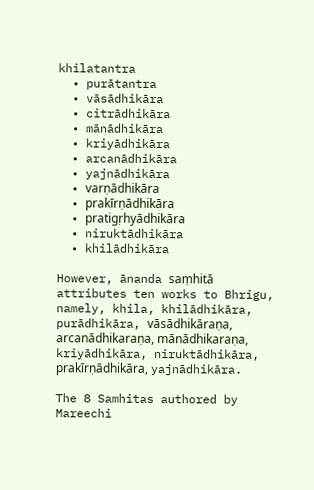khilatantra
  • purātantra
  • vāsādhikāra
  • citrādhikāra
  • mānādhikāra
  • kriyādhikāra
  • arcanādhikāra
  • yajnādhikāra
  • varṇādhikāra
  • prakīrṇādhikāra
  • pratigṛhyādhikāra
  • niruktādhikāra
  • khilādhikāra

However, ānanda saṃhitā attributes ten works to Bhrigu, namely, khila, khilādhikāra, purādhikāra, vāsādhikāraṇa, arcanādhikaraṇa, mānādhikaraṇa, kriyādhikāra, niruktādhikāra, prakīrṇādhikāra, yajnādhikāra.

The 8 Samhitas authored by Mareechi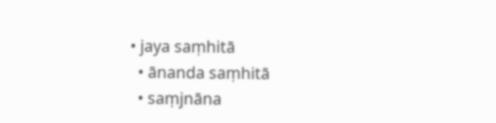• jaya saṃhitā
  • ānanda saṃhitā
  • saṃjnāna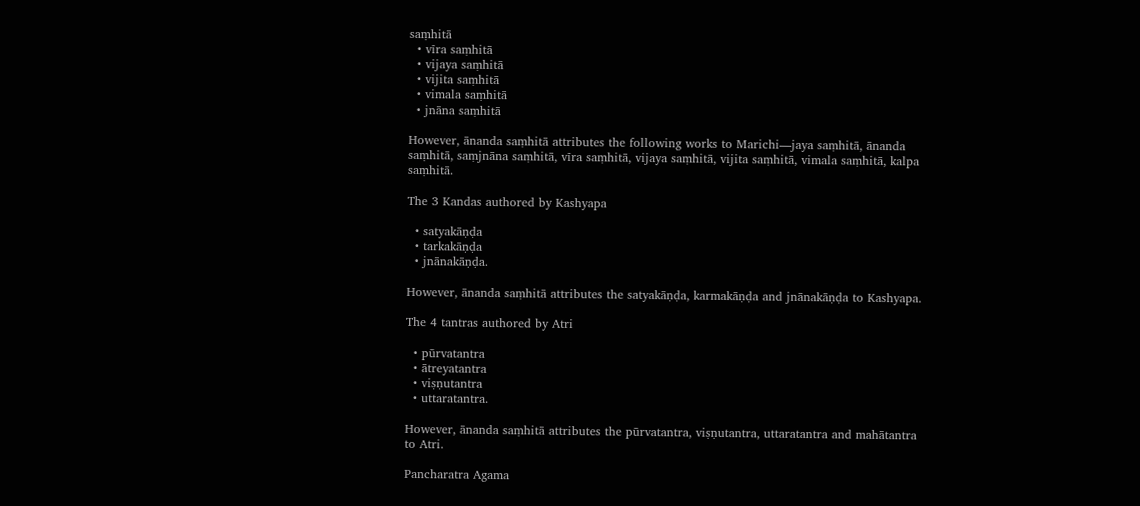saṃhitā
  • vīra saṃhitā
  • vijaya saṃhitā
  • vijita saṃhitā
  • vimala saṃhitā
  • jnāna saṃhitā

However, ānanda saṃhitā attributes the following works to Marichi—jaya saṃhitā, ānanda saṃhitā, saṃjnāna saṃhitā, vīra saṃhitā, vijaya saṃhitā, vijita saṃhitā, vimala saṃhitā, kalpa saṃhitā.

The 3 Kandas authored by Kashyapa

  • satyakāṇḍa
  • tarkakāṇḍa
  • jnānakāṇḍa.

However, ānanda saṃhitā attributes the satyakāṇḍa, karmakāṇḍa and jnānakāṇḍa to Kashyapa.

The 4 tantras authored by Atri

  • pūrvatantra
  • ātreyatantra
  • viṣṇutantra
  • uttaratantra.

However, ānanda saṃhitā attributes the pūrvatantra, viṣṇutantra, uttaratantra and mahātantra to Atri.

Pancharatra Agama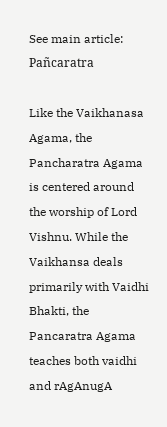See main article: Pañcaratra

Like the Vaikhanasa Agama, the Pancharatra Agama is centered around the worship of Lord Vishnu. While the Vaikhansa deals primarily with Vaidhi Bhakti, the Pancaratra Agama teaches both vaidhi and rAgAnugA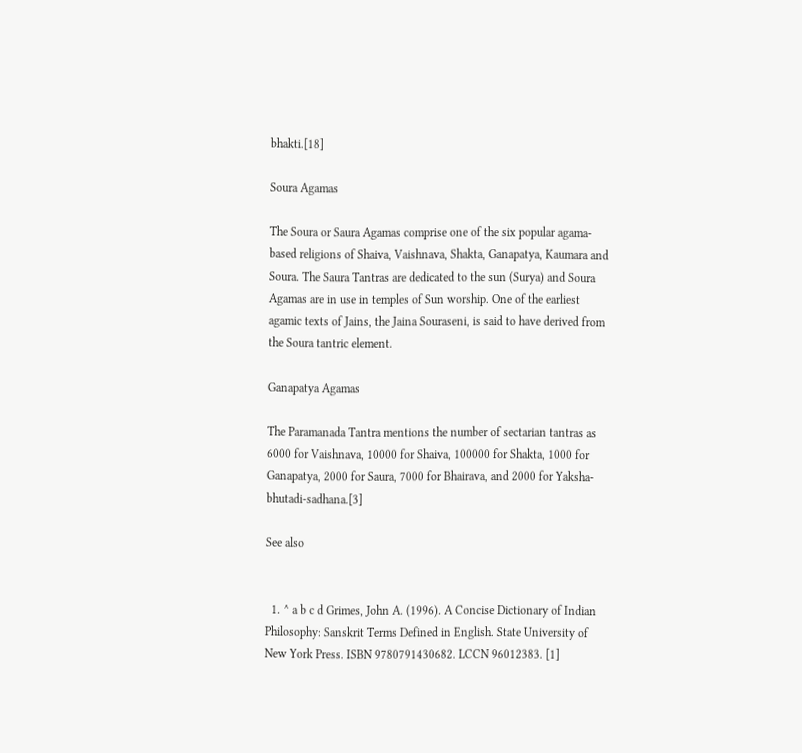bhakti.[18]

Soura Agamas

The Soura or Saura Agamas comprise one of the six popular agama-based religions of Shaiva, Vaishnava, Shakta, Ganapatya, Kaumara and Soura. The Saura Tantras are dedicated to the sun (Surya) and Soura Agamas are in use in temples of Sun worship. One of the earliest agamic texts of Jains, the Jaina Souraseni, is said to have derived from the Soura tantric element.

Ganapatya Agamas

The Paramanada Tantra mentions the number of sectarian tantras as 6000 for Vaishnava, 10000 for Shaiva, 100000 for Shakta, 1000 for Ganapatya, 2000 for Saura, 7000 for Bhairava, and 2000 for Yaksha-bhutadi-sadhana.[3]

See also


  1. ^ a b c d Grimes, John A. (1996). A Concise Dictionary of Indian Philosophy: Sanskrit Terms Defined in English. State University of New York Press. ISBN 9780791430682. LCCN 96012383. [1]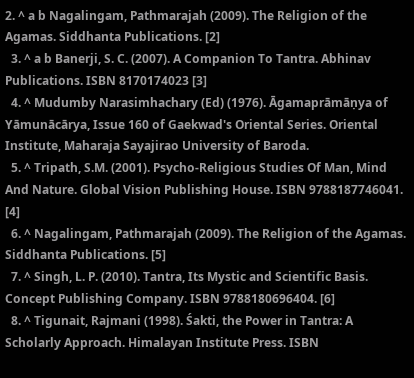2. ^ a b Nagalingam, Pathmarajah (2009). The Religion of the Agamas. Siddhanta Publications. [2]
  3. ^ a b Banerji, S. C. (2007). A Companion To Tantra. Abhinav Publications. ISBN 8170174023 [3]
  4. ^ Mudumby Narasimhachary (Ed) (1976). Āgamaprāmāṇya of Yāmunācārya, Issue 160 of Gaekwad's Oriental Series. Oriental Institute, Maharaja Sayajirao University of Baroda.
  5. ^ Tripath, S.M. (2001). Psycho-Religious Studies Of Man, Mind And Nature. Global Vision Publishing House. ISBN 9788187746041. [4]
  6. ^ Nagalingam, Pathmarajah (2009). The Religion of the Agamas. Siddhanta Publications. [5]
  7. ^ Singh, L. P. (2010). Tantra, Its Mystic and Scientific Basis. Concept Publishing Company. ISBN 9788180696404. [6]
  8. ^ Tigunait, Rajmani (1998). Śakti, the Power in Tantra: A Scholarly Approach. Himalayan Institute Press. ISBN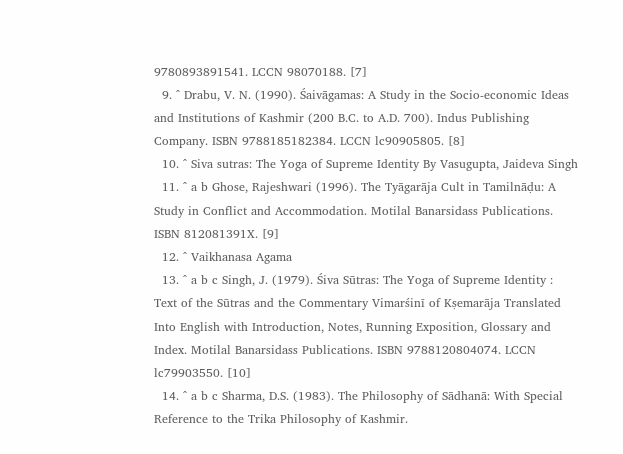9780893891541. LCCN 98070188. [7]
  9. ^ Drabu, V. N. (1990). Śaivāgamas: A Study in the Socio-economic Ideas and Institutions of Kashmir (200 B.C. to A.D. 700). Indus Publishing Company. ISBN 9788185182384. LCCN lc90905805. [8]
  10. ^ Siva sutras: The Yoga of Supreme Identity By Vasugupta, Jaideva Singh
  11. ^ a b Ghose, Rajeshwari (1996). The Tyāgarāja Cult in Tamilnāḍu: A Study in Conflict and Accommodation. Motilal Banarsidass Publications. ISBN 812081391X. [9]
  12. ^ Vaikhanasa Agama
  13. ^ a b c Singh, J. (1979). Śiva Sūtras: The Yoga of Supreme Identity : Text of the Sūtras and the Commentary Vimarśinī of Kṣemarāja Translated Into English with Introduction, Notes, Running Exposition, Glossary and Index. Motilal Banarsidass Publications. ISBN 9788120804074. LCCN lc79903550. [10]
  14. ^ a b c Sharma, D.S. (1983). The Philosophy of Sādhanā: With Special Reference to the Trika Philosophy of Kashmir.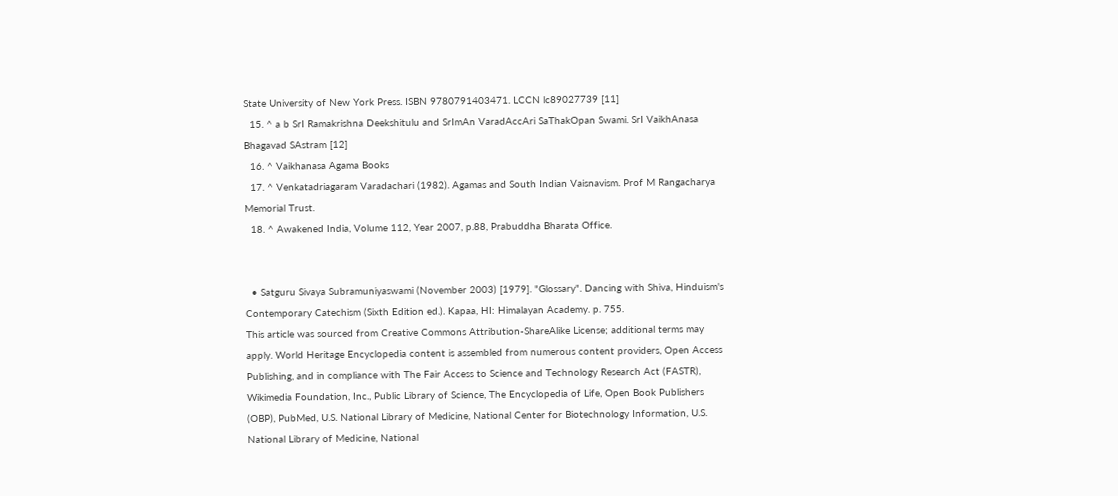State University of New York Press. ISBN 9780791403471. LCCN lc89027739 [11]
  15. ^ a b SrI Ramakrishna Deekshitulu and SrImAn VaradAccAri SaThakOpan Swami. SrI VaikhAnasa Bhagavad SAstram [12]
  16. ^ Vaikhanasa Agama Books
  17. ^ Venkatadriagaram Varadachari (1982). Agamas and South Indian Vaisnavism. Prof M Rangacharya Memorial Trust.
  18. ^ Awakened India, Volume 112, Year 2007, p.88, Prabuddha Bharata Office.


  • Satguru Sivaya Subramuniyaswami (November 2003) [1979]. "Glossary". Dancing with Shiva, Hinduism's Contemporary Catechism (Sixth Edition ed.). Kapaa, HI: Himalayan Academy. p. 755.
This article was sourced from Creative Commons Attribution-ShareAlike License; additional terms may apply. World Heritage Encyclopedia content is assembled from numerous content providers, Open Access Publishing, and in compliance with The Fair Access to Science and Technology Research Act (FASTR), Wikimedia Foundation, Inc., Public Library of Science, The Encyclopedia of Life, Open Book Publishers (OBP), PubMed, U.S. National Library of Medicine, National Center for Biotechnology Information, U.S. National Library of Medicine, National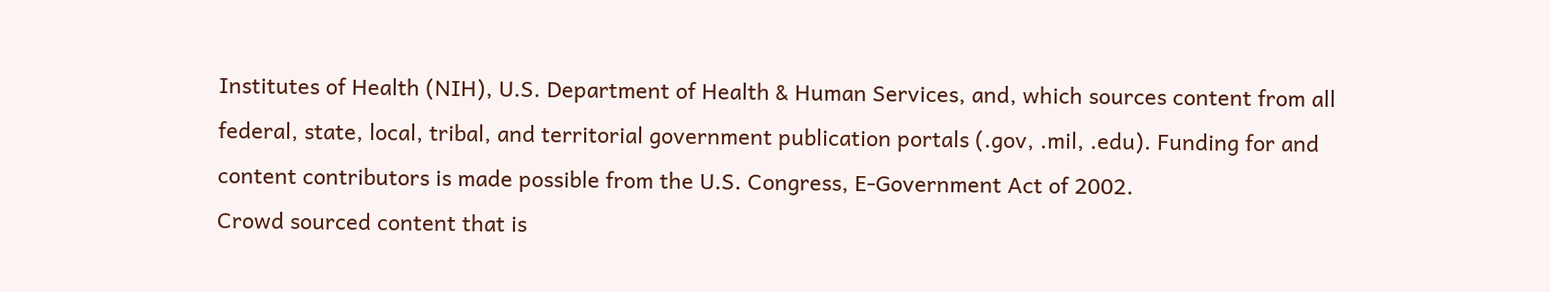Institutes of Health (NIH), U.S. Department of Health & Human Services, and, which sources content from all federal, state, local, tribal, and territorial government publication portals (.gov, .mil, .edu). Funding for and content contributors is made possible from the U.S. Congress, E-Government Act of 2002.
Crowd sourced content that is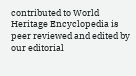contributed to World Heritage Encyclopedia is peer reviewed and edited by our editorial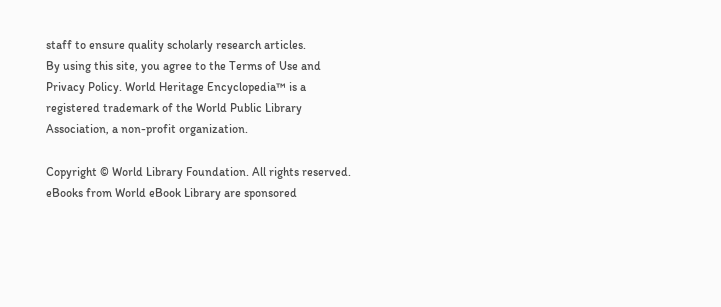staff to ensure quality scholarly research articles.
By using this site, you agree to the Terms of Use and Privacy Policy. World Heritage Encyclopedia™ is a registered trademark of the World Public Library Association, a non-profit organization.

Copyright © World Library Foundation. All rights reserved. eBooks from World eBook Library are sponsored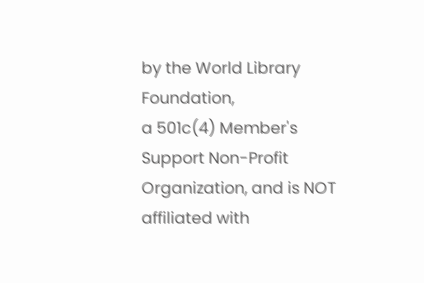by the World Library Foundation,
a 501c(4) Member's Support Non-Profit Organization, and is NOT affiliated with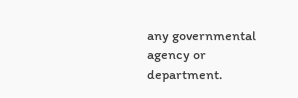any governmental agency or department.